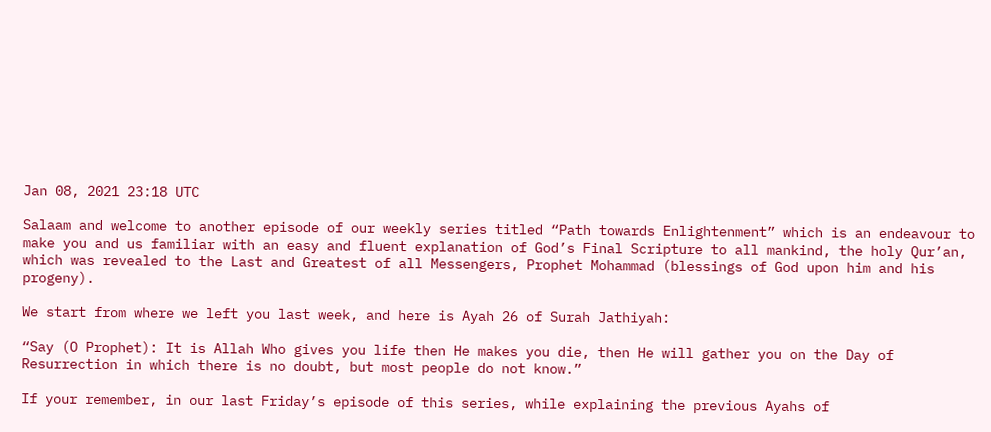Jan 08, 2021 23:18 UTC

Salaam and welcome to another episode of our weekly series titled “Path towards Enlightenment” which is an endeavour to make you and us familiar with an easy and fluent explanation of God’s Final Scripture to all mankind, the holy Qur’an, which was revealed to the Last and Greatest of all Messengers, Prophet Mohammad (blessings of God upon him and his progeny).

We start from where we left you last week, and here is Ayah 26 of Surah Jathiyah:

“Say (O Prophet): It is Allah Who gives you life then He makes you die, then He will gather you on the Day of Resurrection in which there is no doubt, but most people do not know.”

If your remember, in our last Friday’s episode of this series, while explaining the previous Ayahs of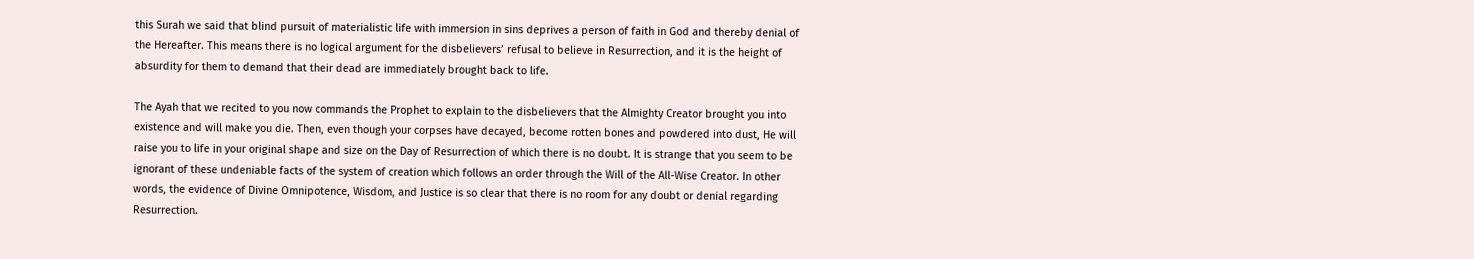this Surah we said that blind pursuit of materialistic life with immersion in sins deprives a person of faith in God and thereby denial of the Hereafter. This means there is no logical argument for the disbelievers’ refusal to believe in Resurrection, and it is the height of absurdity for them to demand that their dead are immediately brought back to life.

The Ayah that we recited to you now commands the Prophet to explain to the disbelievers that the Almighty Creator brought you into existence and will make you die. Then, even though your corpses have decayed, become rotten bones and powdered into dust, He will raise you to life in your original shape and size on the Day of Resurrection of which there is no doubt. It is strange that you seem to be ignorant of these undeniable facts of the system of creation which follows an order through the Will of the All-Wise Creator. In other words, the evidence of Divine Omnipotence, Wisdom, and Justice is so clear that there is no room for any doubt or denial regarding Resurrection.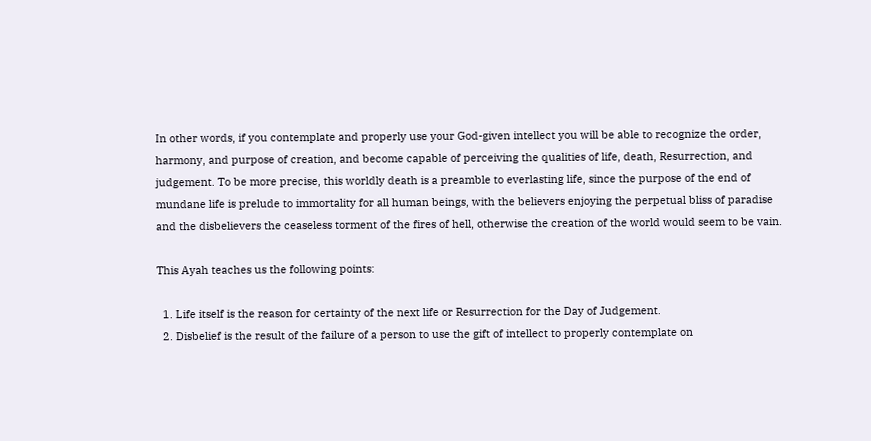In other words, if you contemplate and properly use your God-given intellect you will be able to recognize the order, harmony, and purpose of creation, and become capable of perceiving the qualities of life, death, Resurrection, and judgement. To be more precise, this worldly death is a preamble to everlasting life, since the purpose of the end of mundane life is prelude to immortality for all human beings, with the believers enjoying the perpetual bliss of paradise and the disbelievers the ceaseless torment of the fires of hell, otherwise the creation of the world would seem to be vain.

This Ayah teaches us the following points:

  1. Life itself is the reason for certainty of the next life or Resurrection for the Day of Judgement.
  2. Disbelief is the result of the failure of a person to use the gift of intellect to properly contemplate on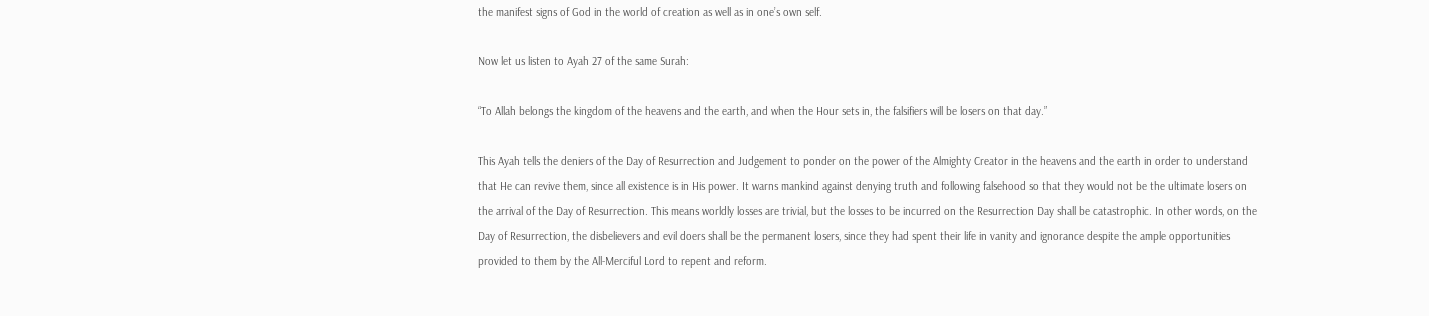the manifest signs of God in the world of creation as well as in one’s own self.

Now let us listen to Ayah 27 of the same Surah:

“To Allah belongs the kingdom of the heavens and the earth, and when the Hour sets in, the falsifiers will be losers on that day.”

This Ayah tells the deniers of the Day of Resurrection and Judgement to ponder on the power of the Almighty Creator in the heavens and the earth in order to understand that He can revive them, since all existence is in His power. It warns mankind against denying truth and following falsehood so that they would not be the ultimate losers on the arrival of the Day of Resurrection. This means worldly losses are trivial, but the losses to be incurred on the Resurrection Day shall be catastrophic. In other words, on the Day of Resurrection, the disbelievers and evil doers shall be the permanent losers, since they had spent their life in vanity and ignorance despite the ample opportunities provided to them by the All-Merciful Lord to repent and reform.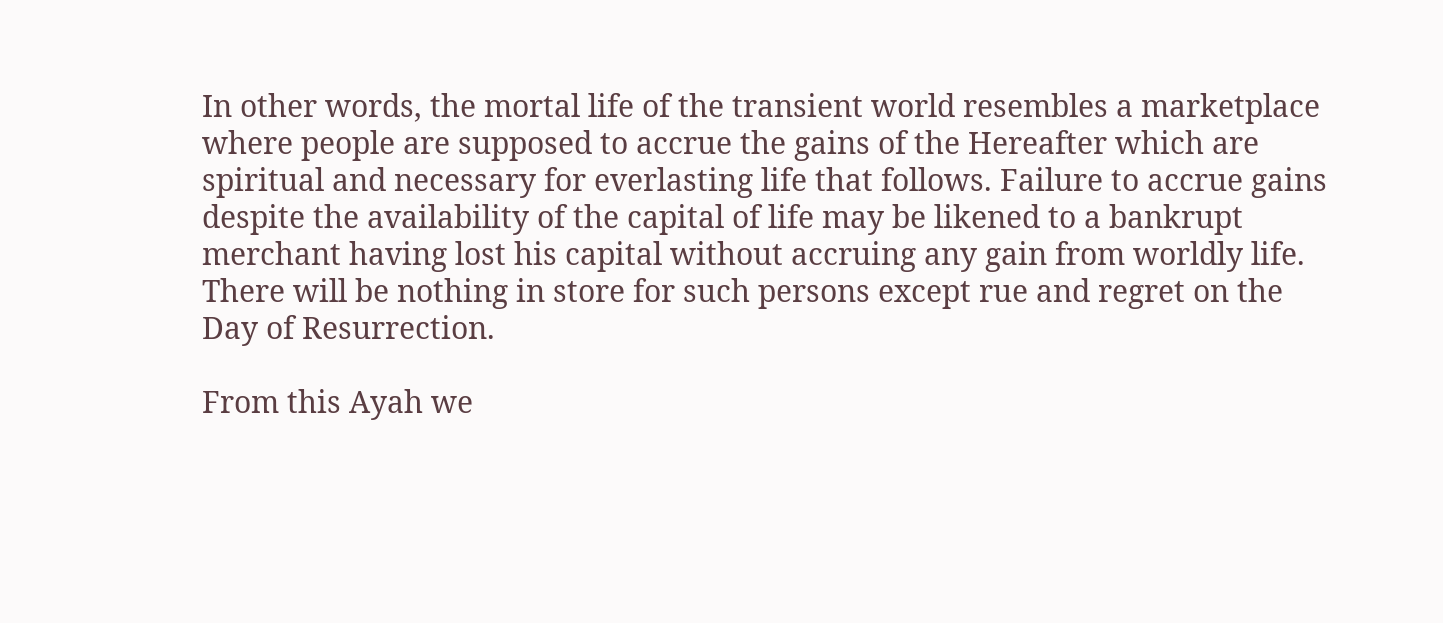In other words, the mortal life of the transient world resembles a marketplace where people are supposed to accrue the gains of the Hereafter which are spiritual and necessary for everlasting life that follows. Failure to accrue gains despite the availability of the capital of life may be likened to a bankrupt merchant having lost his capital without accruing any gain from worldly life. There will be nothing in store for such persons except rue and regret on the Day of Resurrection.

From this Ayah we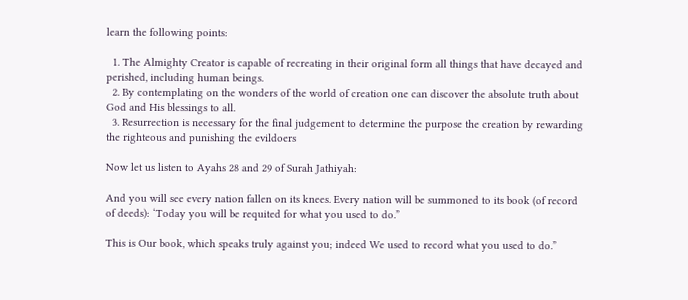learn the following points:

  1. The Almighty Creator is capable of recreating in their original form all things that have decayed and perished, including human beings.
  2. By contemplating on the wonders of the world of creation one can discover the absolute truth about God and His blessings to all.
  3. Resurrection is necessary for the final judgement to determine the purpose the creation by rewarding the righteous and punishing the evildoers

Now let us listen to Ayahs 28 and 29 of Surah Jathiyah:

And you will see every nation fallen on its knees. Every nation will be summoned to its book (of record of deeds): ‘Today you will be requited for what you used to do.”

This is Our book, which speaks truly against you; indeed We used to record what you used to do.”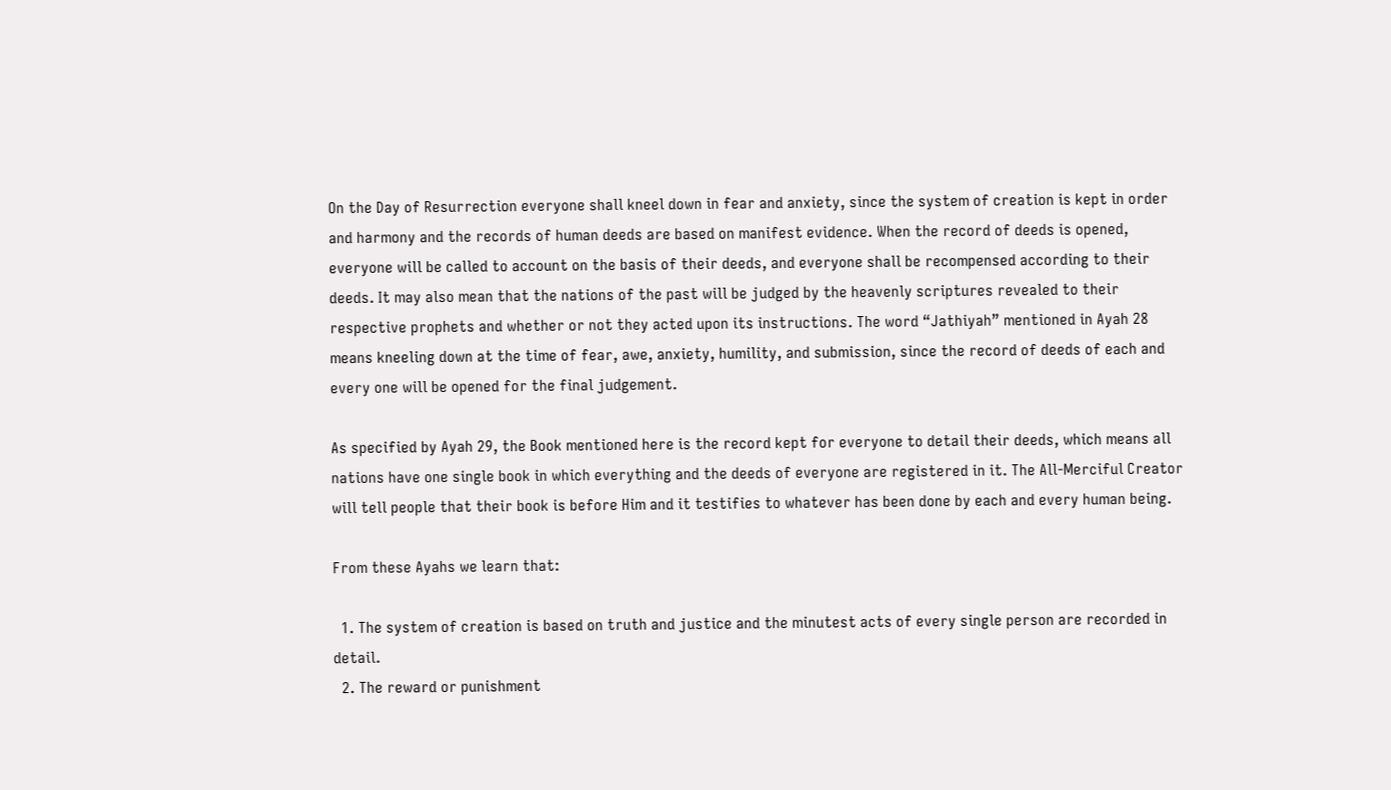On the Day of Resurrection everyone shall kneel down in fear and anxiety, since the system of creation is kept in order and harmony and the records of human deeds are based on manifest evidence. When the record of deeds is opened, everyone will be called to account on the basis of their deeds, and everyone shall be recompensed according to their deeds. It may also mean that the nations of the past will be judged by the heavenly scriptures revealed to their respective prophets and whether or not they acted upon its instructions. The word “Jathiyah” mentioned in Ayah 28 means kneeling down at the time of fear, awe, anxiety, humility, and submission, since the record of deeds of each and every one will be opened for the final judgement.

As specified by Ayah 29, the Book mentioned here is the record kept for everyone to detail their deeds, which means all nations have one single book in which everything and the deeds of everyone are registered in it. The All-Merciful Creator will tell people that their book is before Him and it testifies to whatever has been done by each and every human being.

From these Ayahs we learn that:

  1. The system of creation is based on truth and justice and the minutest acts of every single person are recorded in detail.
  2. The reward or punishment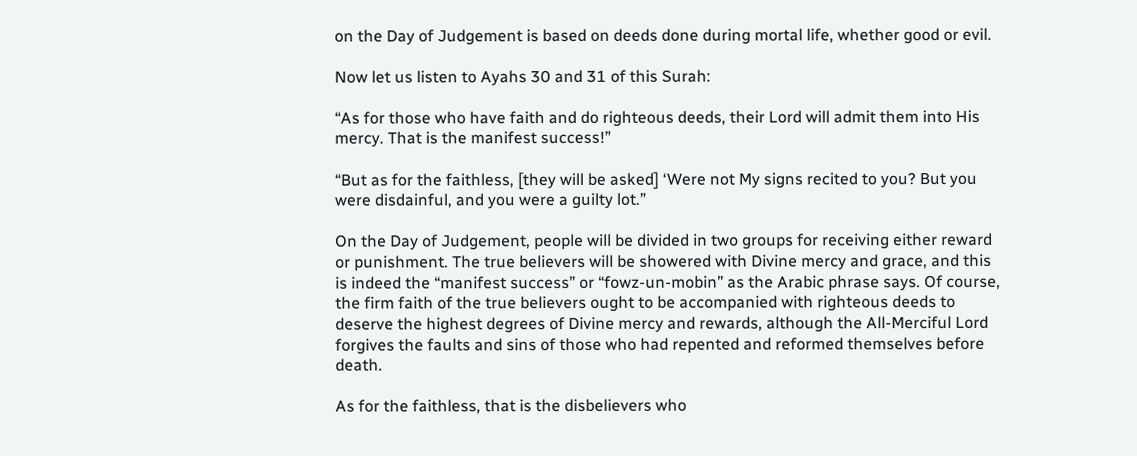on the Day of Judgement is based on deeds done during mortal life, whether good or evil.

Now let us listen to Ayahs 30 and 31 of this Surah:

“As for those who have faith and do righteous deeds, their Lord will admit them into His mercy. That is the manifest success!”

“But as for the faithless, [they will be asked] ‘Were not My signs recited to you? But you were disdainful, and you were a guilty lot.”

On the Day of Judgement, people will be divided in two groups for receiving either reward or punishment. The true believers will be showered with Divine mercy and grace, and this is indeed the “manifest success” or “fowz-un-mobin” as the Arabic phrase says. Of course, the firm faith of the true believers ought to be accompanied with righteous deeds to deserve the highest degrees of Divine mercy and rewards, although the All-Merciful Lord forgives the faults and sins of those who had repented and reformed themselves before death.

As for the faithless, that is the disbelievers who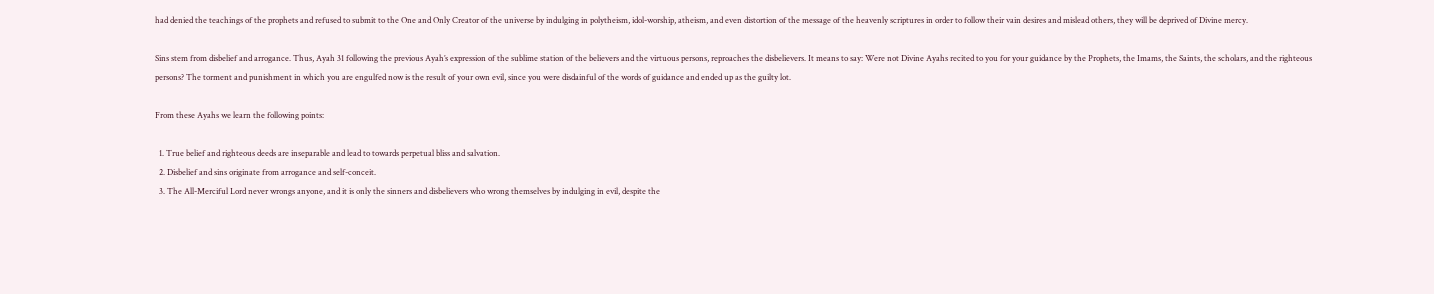had denied the teachings of the prophets and refused to submit to the One and Only Creator of the universe by indulging in polytheism, idol-worship, atheism, and even distortion of the message of the heavenly scriptures in order to follow their vain desires and mislead others, they will be deprived of Divine mercy.

Sins stem from disbelief and arrogance. Thus, Ayah 31 following the previous Ayah’s expression of the sublime station of the believers and the virtuous persons, reproaches the disbelievers. It means to say: Were not Divine Ayahs recited to you for your guidance by the Prophets, the Imams, the Saints, the scholars, and the righteous persons? The torment and punishment in which you are engulfed now is the result of your own evil, since you were disdainful of the words of guidance and ended up as the guilty lot.

From these Ayahs we learn the following points:

  1. True belief and righteous deeds are inseparable and lead to towards perpetual bliss and salvation.
  2. Disbelief and sins originate from arrogance and self-conceit.
  3. The All-Merciful Lord never wrongs anyone, and it is only the sinners and disbelievers who wrong themselves by indulging in evil, despite the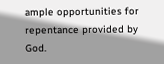ample opportunities for repentance provided by God.